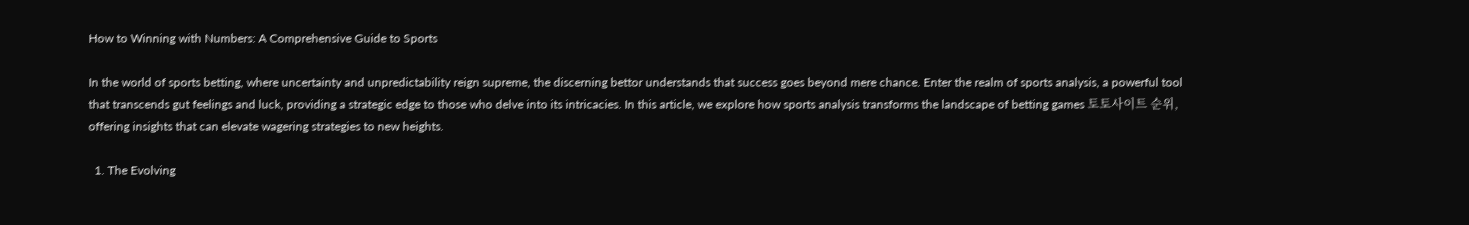How to Winning with Numbers: A Comprehensive Guide to Sports

In the world of sports betting, where uncertainty and unpredictability reign supreme, the discerning bettor understands that success goes beyond mere chance. Enter the realm of sports analysis, a powerful tool that transcends gut feelings and luck, providing a strategic edge to those who delve into its intricacies. In this article, we explore how sports analysis transforms the landscape of betting games 토토사이트 순위, offering insights that can elevate wagering strategies to new heights.

  1. The Evolving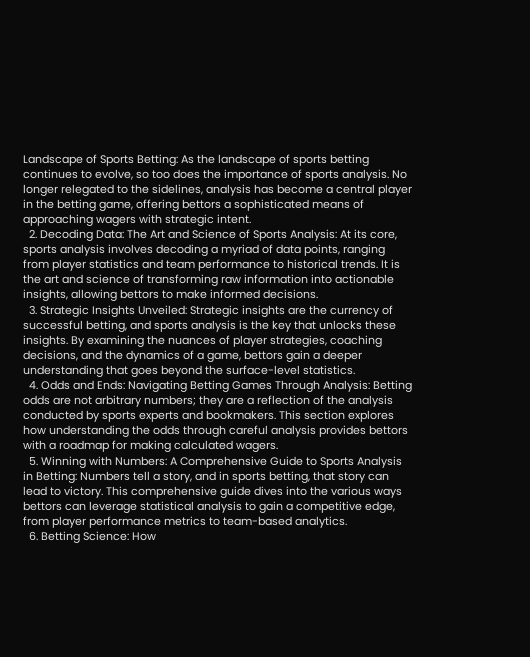Landscape of Sports Betting: As the landscape of sports betting continues to evolve, so too does the importance of sports analysis. No longer relegated to the sidelines, analysis has become a central player in the betting game, offering bettors a sophisticated means of approaching wagers with strategic intent.
  2. Decoding Data: The Art and Science of Sports Analysis: At its core, sports analysis involves decoding a myriad of data points, ranging from player statistics and team performance to historical trends. It is the art and science of transforming raw information into actionable insights, allowing bettors to make informed decisions.
  3. Strategic Insights Unveiled: Strategic insights are the currency of successful betting, and sports analysis is the key that unlocks these insights. By examining the nuances of player strategies, coaching decisions, and the dynamics of a game, bettors gain a deeper understanding that goes beyond the surface-level statistics.
  4. Odds and Ends: Navigating Betting Games Through Analysis: Betting odds are not arbitrary numbers; they are a reflection of the analysis conducted by sports experts and bookmakers. This section explores how understanding the odds through careful analysis provides bettors with a roadmap for making calculated wagers.
  5. Winning with Numbers: A Comprehensive Guide to Sports Analysis in Betting: Numbers tell a story, and in sports betting, that story can lead to victory. This comprehensive guide dives into the various ways bettors can leverage statistical analysis to gain a competitive edge, from player performance metrics to team-based analytics.
  6. Betting Science: How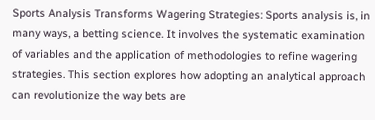Sports Analysis Transforms Wagering Strategies: Sports analysis is, in many ways, a betting science. It involves the systematic examination of variables and the application of methodologies to refine wagering strategies. This section explores how adopting an analytical approach can revolutionize the way bets are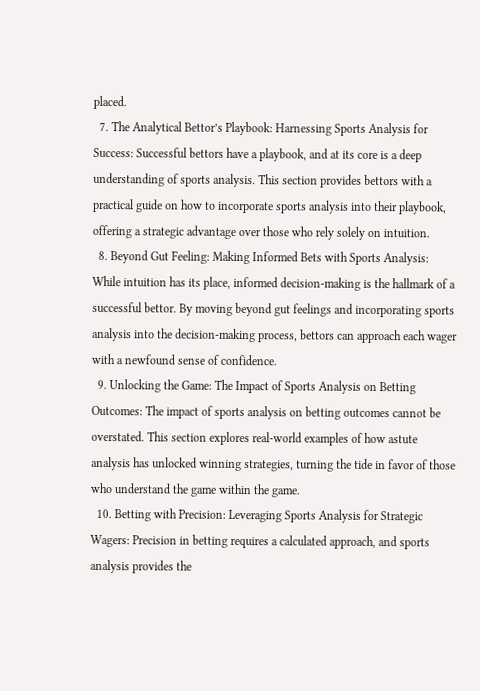placed.
  7. The Analytical Bettor’s Playbook: Harnessing Sports Analysis for Success: Successful bettors have a playbook, and at its core is a deep understanding of sports analysis. This section provides bettors with a practical guide on how to incorporate sports analysis into their playbook, offering a strategic advantage over those who rely solely on intuition.
  8. Beyond Gut Feeling: Making Informed Bets with Sports Analysis: While intuition has its place, informed decision-making is the hallmark of a successful bettor. By moving beyond gut feelings and incorporating sports analysis into the decision-making process, bettors can approach each wager with a newfound sense of confidence.
  9. Unlocking the Game: The Impact of Sports Analysis on Betting Outcomes: The impact of sports analysis on betting outcomes cannot be overstated. This section explores real-world examples of how astute analysis has unlocked winning strategies, turning the tide in favor of those who understand the game within the game.
  10. Betting with Precision: Leveraging Sports Analysis for Strategic Wagers: Precision in betting requires a calculated approach, and sports analysis provides the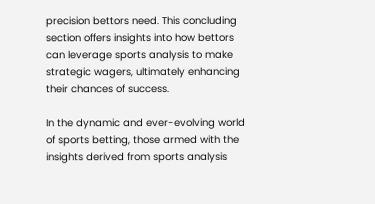precision bettors need. This concluding section offers insights into how bettors can leverage sports analysis to make strategic wagers, ultimately enhancing their chances of success.

In the dynamic and ever-evolving world of sports betting, those armed with the insights derived from sports analysis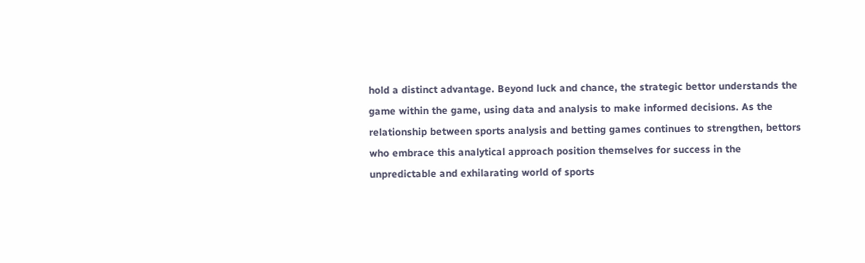hold a distinct advantage. Beyond luck and chance, the strategic bettor understands the game within the game, using data and analysis to make informed decisions. As the relationship between sports analysis and betting games continues to strengthen, bettors who embrace this analytical approach position themselves for success in the unpredictable and exhilarating world of sports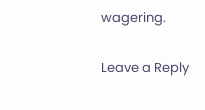wagering.

Leave a Reply